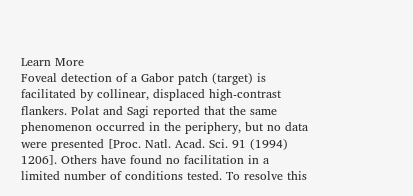Learn More
Foveal detection of a Gabor patch (target) is facilitated by collinear, displaced high-contrast flankers. Polat and Sagi reported that the same phenomenon occurred in the periphery, but no data were presented [Proc. Natl. Acad. Sci. 91 (1994) 1206]. Others have found no facilitation in a limited number of conditions tested. To resolve this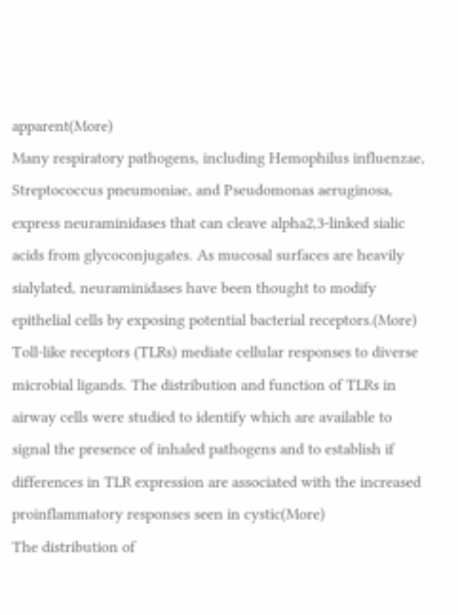apparent(More)
Many respiratory pathogens, including Hemophilus influenzae, Streptococcus pneumoniae, and Pseudomonas aeruginosa, express neuraminidases that can cleave alpha2,3-linked sialic acids from glycoconjugates. As mucosal surfaces are heavily sialylated, neuraminidases have been thought to modify epithelial cells by exposing potential bacterial receptors.(More)
Toll-like receptors (TLRs) mediate cellular responses to diverse microbial ligands. The distribution and function of TLRs in airway cells were studied to identify which are available to signal the presence of inhaled pathogens and to establish if differences in TLR expression are associated with the increased proinflammatory responses seen in cystic(More)
The distribution of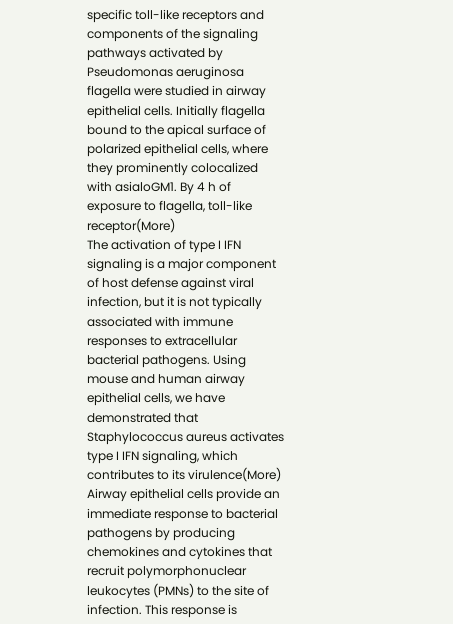specific toll-like receptors and components of the signaling pathways activated by Pseudomonas aeruginosa flagella were studied in airway epithelial cells. Initially flagella bound to the apical surface of polarized epithelial cells, where they prominently colocalized with asialoGM1. By 4 h of exposure to flagella, toll-like receptor(More)
The activation of type I IFN signaling is a major component of host defense against viral infection, but it is not typically associated with immune responses to extracellular bacterial pathogens. Using mouse and human airway epithelial cells, we have demonstrated that Staphylococcus aureus activates type I IFN signaling, which contributes to its virulence(More)
Airway epithelial cells provide an immediate response to bacterial pathogens by producing chemokines and cytokines that recruit polymorphonuclear leukocytes (PMNs) to the site of infection. This response is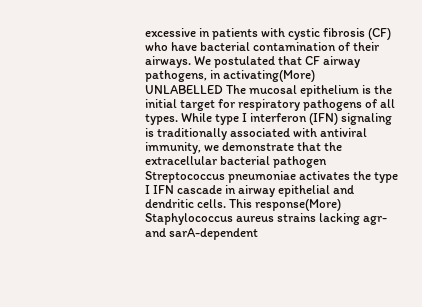excessive in patients with cystic fibrosis (CF) who have bacterial contamination of their airways. We postulated that CF airway pathogens, in activating(More)
UNLABELLED The mucosal epithelium is the initial target for respiratory pathogens of all types. While type I interferon (IFN) signaling is traditionally associated with antiviral immunity, we demonstrate that the extracellular bacterial pathogen Streptococcus pneumoniae activates the type I IFN cascade in airway epithelial and dendritic cells. This response(More)
Staphylococcus aureus strains lacking agr- and sarA-dependent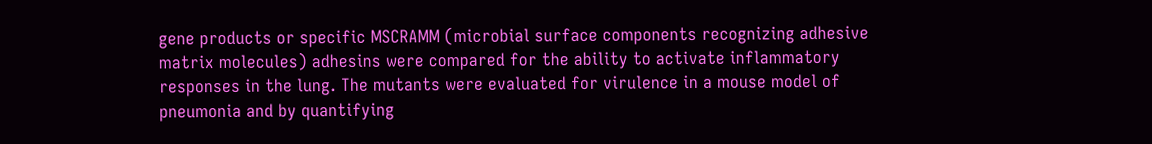gene products or specific MSCRAMM (microbial surface components recognizing adhesive matrix molecules) adhesins were compared for the ability to activate inflammatory responses in the lung. The mutants were evaluated for virulence in a mouse model of pneumonia and by quantifying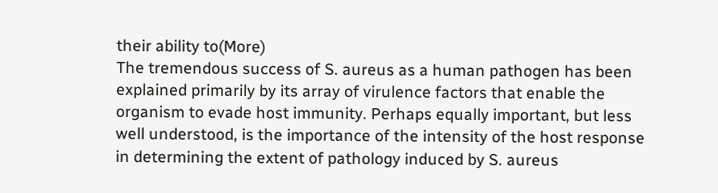their ability to(More)
The tremendous success of S. aureus as a human pathogen has been explained primarily by its array of virulence factors that enable the organism to evade host immunity. Perhaps equally important, but less well understood, is the importance of the intensity of the host response in determining the extent of pathology induced by S. aureus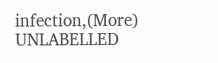infection,(More)
UNLABELLED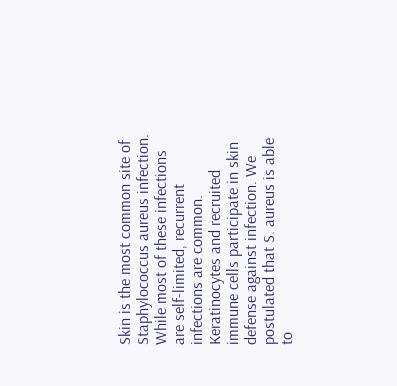Skin is the most common site of Staphylococcus aureus infection. While most of these infections are self-limited, recurrent infections are common. Keratinocytes and recruited immune cells participate in skin defense against infection. We postulated that S. aureus is able to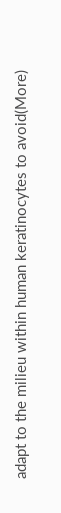adapt to the milieu within human keratinocytes to avoid(More)